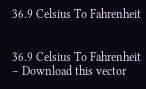36.9 Celsius To Fahrenheit


36.9 Celsius To Fahrenheit – Download this vector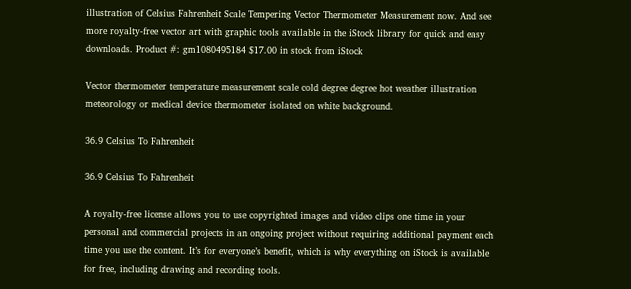illustration of Celsius Fahrenheit Scale Tempering Vector Thermometer Measurement now. And see more royalty-free vector art with graphic tools available in the iStock library for quick and easy downloads. Product #: gm1080495184 $17.00 in stock from iStock

Vector thermometer temperature measurement scale cold degree degree hot weather illustration meteorology or medical device thermometer isolated on white background.

36.9 Celsius To Fahrenheit

36.9 Celsius To Fahrenheit

A royalty-free license allows you to use copyrighted images and video clips one time in your personal and commercial projects in an ongoing project without requiring additional payment each time you use the content. It’s for everyone’s benefit, which is why everything on iStock is available for free, including drawing and recording tools.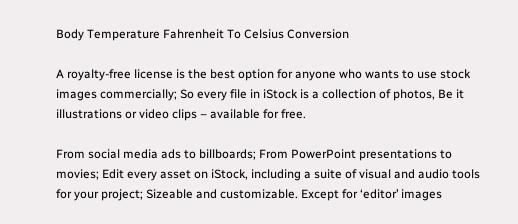Body Temperature Fahrenheit To Celsius Conversion

A royalty-free license is the best option for anyone who wants to use stock images commercially; So every file in iStock is a collection of photos, Be it illustrations or video clips – available for free.

From social media ads to billboards; From PowerPoint presentations to movies; Edit every asset on iStock, including a suite of visual and audio tools for your project; Sizeable and customizable. Except for ‘editor’ images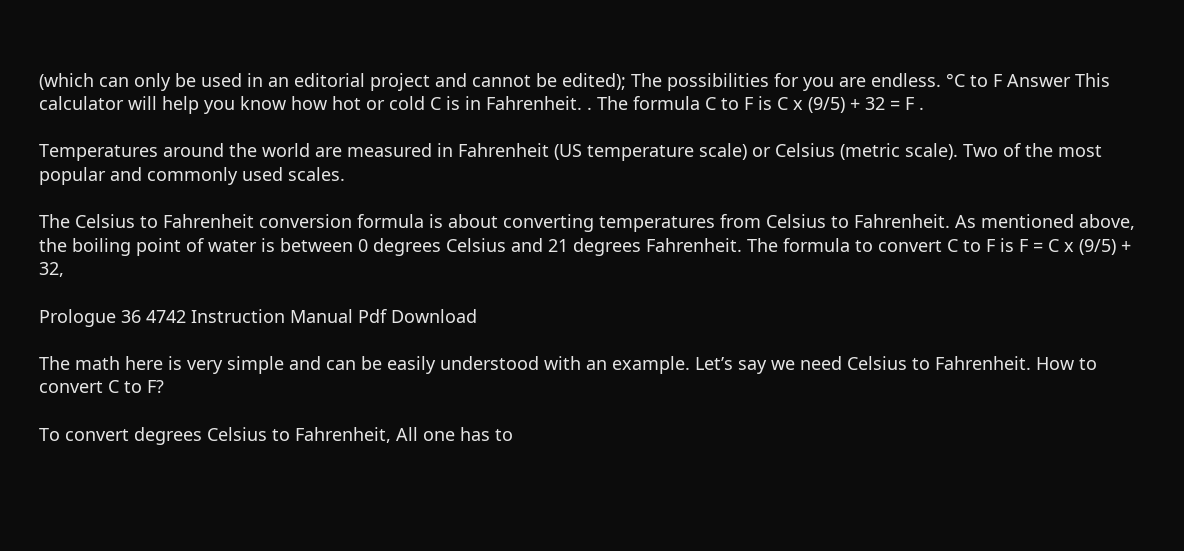(which can only be used in an editorial project and cannot be edited); The possibilities for you are endless. °C to F Answer This calculator will help you know how hot or cold C is in Fahrenheit. . The formula C to F is C x (9/5) + 32 = F .

Temperatures around the world are measured in Fahrenheit (US temperature scale) or Celsius (metric scale). Two of the most popular and commonly used scales.

The Celsius to Fahrenheit conversion formula is about converting temperatures from Celsius to Fahrenheit. As mentioned above, the boiling point of water is between 0 degrees Celsius and 21 degrees Fahrenheit. The formula to convert C to F is F = C x (9/5) + 32,

Prologue 36 4742 Instruction Manual Pdf Download

The math here is very simple and can be easily understood with an example. Let’s say we need Celsius to Fahrenheit. How to convert C to F?

To convert degrees Celsius to Fahrenheit, All one has to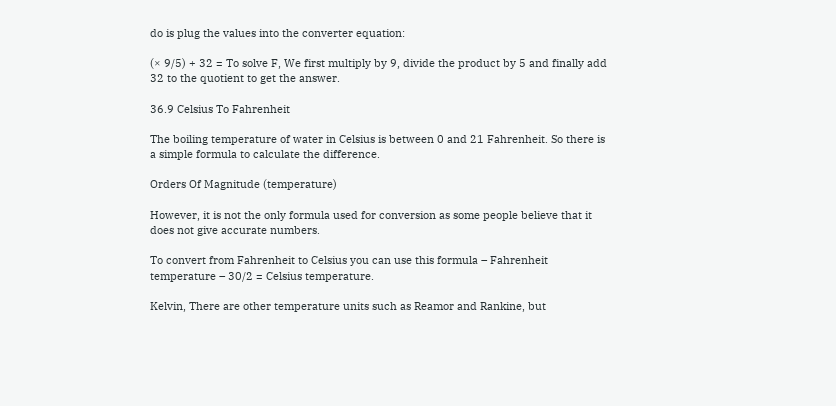do is plug the values into the converter equation:

(× 9/5) + 32 = To solve F, We first multiply by 9, divide the product by 5 and finally add 32 to the quotient to get the answer.

36.9 Celsius To Fahrenheit

The boiling temperature of water in Celsius is between 0 and 21 Fahrenheit. So there is a simple formula to calculate the difference.

Orders Of Magnitude (temperature)

However, it is not the only formula used for conversion as some people believe that it does not give accurate numbers.

To convert from Fahrenheit to Celsius you can use this formula – Fahrenheit temperature – 30/2 = Celsius temperature.

Kelvin, There are other temperature units such as Reamor and Rankine, but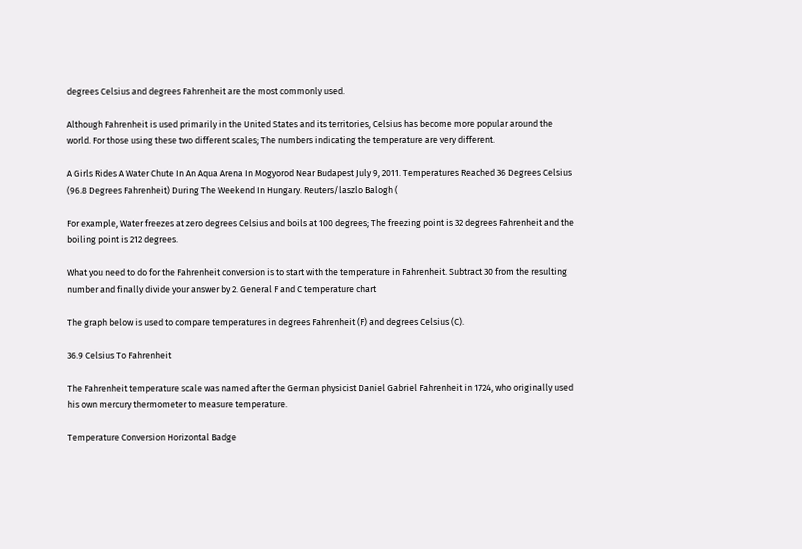degrees Celsius and degrees Fahrenheit are the most commonly used.

Although Fahrenheit is used primarily in the United States and its territories, Celsius has become more popular around the world. For those using these two different scales; The numbers indicating the temperature are very different.

A Girls Rides A Water Chute In An Aqua Arena In Mogyorod Near Budapest July 9, 2011. Temperatures Reached 36 Degrees Celsius (96.8 Degrees Fahrenheit) During The Weekend In Hungary. Reuters/laszlo Balogh (

For example, Water freezes at zero degrees Celsius and boils at 100 degrees; The freezing point is 32 degrees Fahrenheit and the boiling point is 212 degrees.

What you need to do for the Fahrenheit conversion is to start with the temperature in Fahrenheit. Subtract 30 from the resulting number and finally divide your answer by 2. General F and C temperature chart

The graph below is used to compare temperatures in degrees Fahrenheit (F) and degrees Celsius (C).

36.9 Celsius To Fahrenheit

The Fahrenheit temperature scale was named after the German physicist Daniel Gabriel Fahrenheit in 1724, who originally used his own mercury thermometer to measure temperature.

Temperature Conversion Horizontal Badge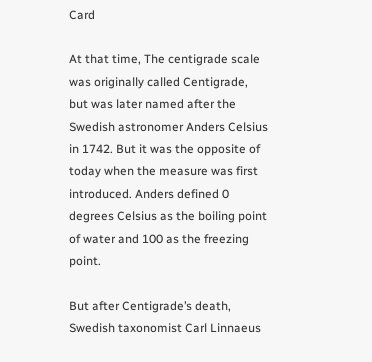Card

At that time, The centigrade scale was originally called Centigrade, but was later named after the Swedish astronomer Anders Celsius in 1742. But it was the opposite of today when the measure was first introduced. Anders defined 0 degrees Celsius as the boiling point of water and 100 as the freezing point.

But after Centigrade’s death, Swedish taxonomist Carl Linnaeus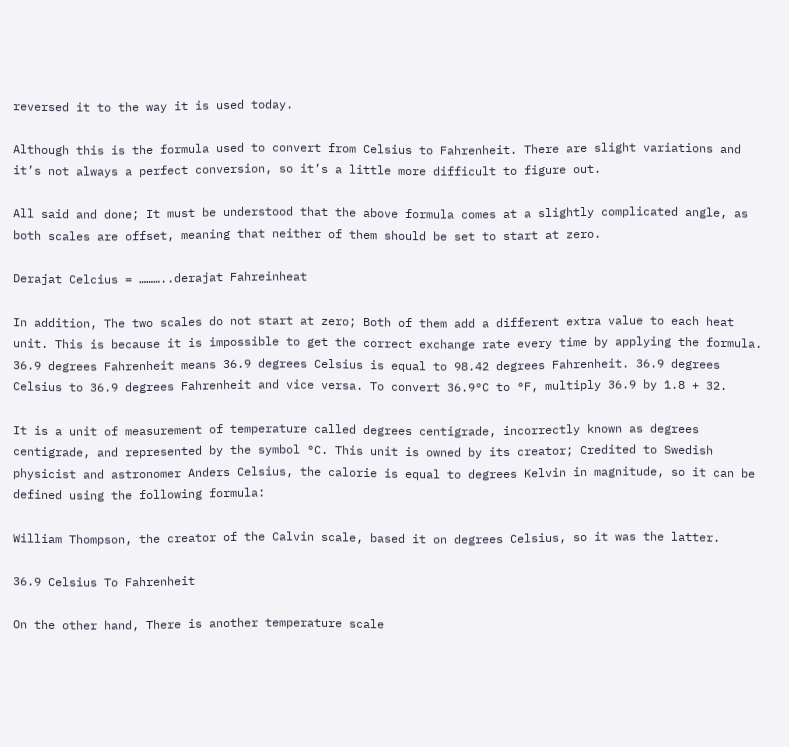reversed it to the way it is used today.

Although this is the formula used to convert from Celsius to Fahrenheit. There are slight variations and it’s not always a perfect conversion, so it’s a little more difficult to figure out.

All said and done; It must be understood that the above formula comes at a slightly complicated angle, as both scales are offset, meaning that neither of them should be set to start at zero.

Derajat Celcius = ………..derajat Fahreinheat

In addition, The two scales do not start at zero; Both of them add a different extra value to each heat unit. This is because it is impossible to get the correct exchange rate every time by applying the formula. 36.9 degrees Fahrenheit means 36.9 degrees Celsius is equal to 98.42 degrees Fahrenheit. 36.9 degrees Celsius to 36.9 degrees Fahrenheit and vice versa. To convert 36.9°C to °F, multiply 36.9 by 1.8 + 32.

It is a unit of measurement of temperature called degrees centigrade, incorrectly known as degrees centigrade, and represented by the symbol °C. This unit is owned by its creator; Credited to Swedish physicist and astronomer Anders Celsius, the calorie is equal to degrees Kelvin in magnitude, so it can be defined using the following formula:

William Thompson, the creator of the Calvin scale, based it on degrees Celsius, so it was the latter.

36.9 Celsius To Fahrenheit

On the other hand, There is another temperature scale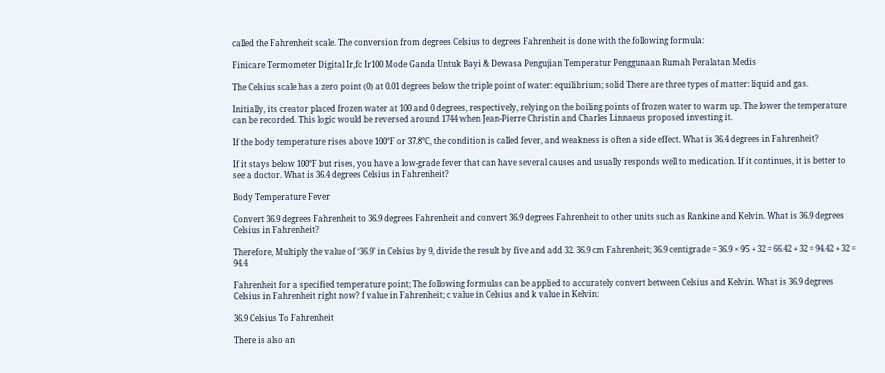called the Fahrenheit scale. The conversion from degrees Celsius to degrees Fahrenheit is done with the following formula:

Finicare Termometer Digital Ir,fc Ir100 Mode Ganda Untuk Bayi & Dewasa Pengujian Temperatur Penggunaan Rumah Peralatan Medis

The Celsius scale has a zero point (0) at 0.01 degrees below the triple point of water: equilibrium; solid There are three types of matter: liquid and gas.

Initially, its creator placed frozen water at 100 and 0 degrees, respectively, relying on the boiling points of frozen water to warm up. The lower the temperature can be recorded. This logic would be reversed around 1744 when Jean-Pierre Christin and Charles Linnaeus proposed investing it.

If the body temperature rises above 100°F or 37.8°C, the condition is called fever, and weakness is often a side effect. What is 36.4 degrees in Fahrenheit?

If it stays below 100°F but rises, you have a low-grade fever that can have several causes and usually responds well to medication. If it continues, it is better to see a doctor. What is 36.4 degrees Celsius in Fahrenheit?

Body Temperature Fever

Convert 36.9 degrees Fahrenheit to 36.9 degrees Fahrenheit and convert 36.9 degrees Fahrenheit to other units such as Rankine and Kelvin. What is 36.9 degrees Celsius in Fahrenheit?

Therefore, Multiply the value of ‘36.9’ in Celsius by 9, divide the result by five and add 32. 36.9 cm Fahrenheit; 36.9 centigrade = 36.9 × 9⁄5 + 32 = 66.42 + 32 = 94.42 + 32 = 94.4

Fahrenheit for a specified temperature point; The following formulas can be applied to accurately convert between Celsius and Kelvin. What is 36.9 degrees Celsius in Fahrenheit right now? f value in Fahrenheit; c value in Celsius and k value in Kelvin:

36.9 Celsius To Fahrenheit

There is also an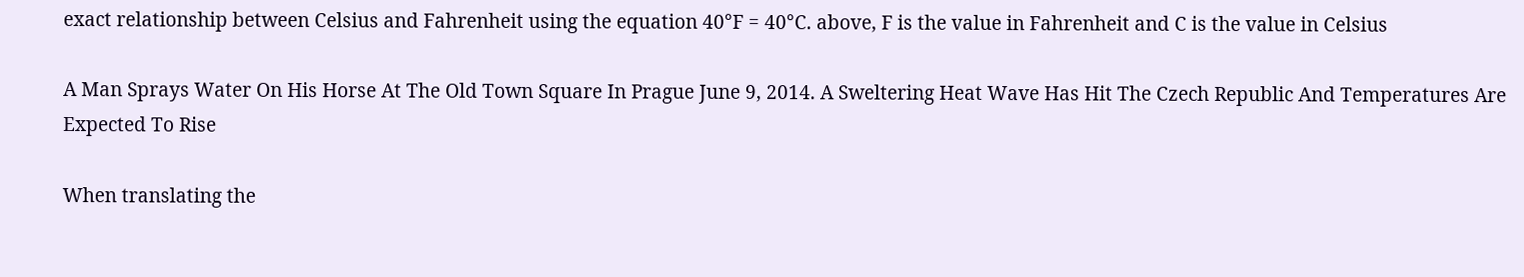exact relationship between Celsius and Fahrenheit using the equation 40°F = 40°C. above, F is the value in Fahrenheit and C is the value in Celsius

A Man Sprays Water On His Horse At The Old Town Square In Prague June 9, 2014. A Sweltering Heat Wave Has Hit The Czech Republic And Temperatures Are Expected To Rise

When translating the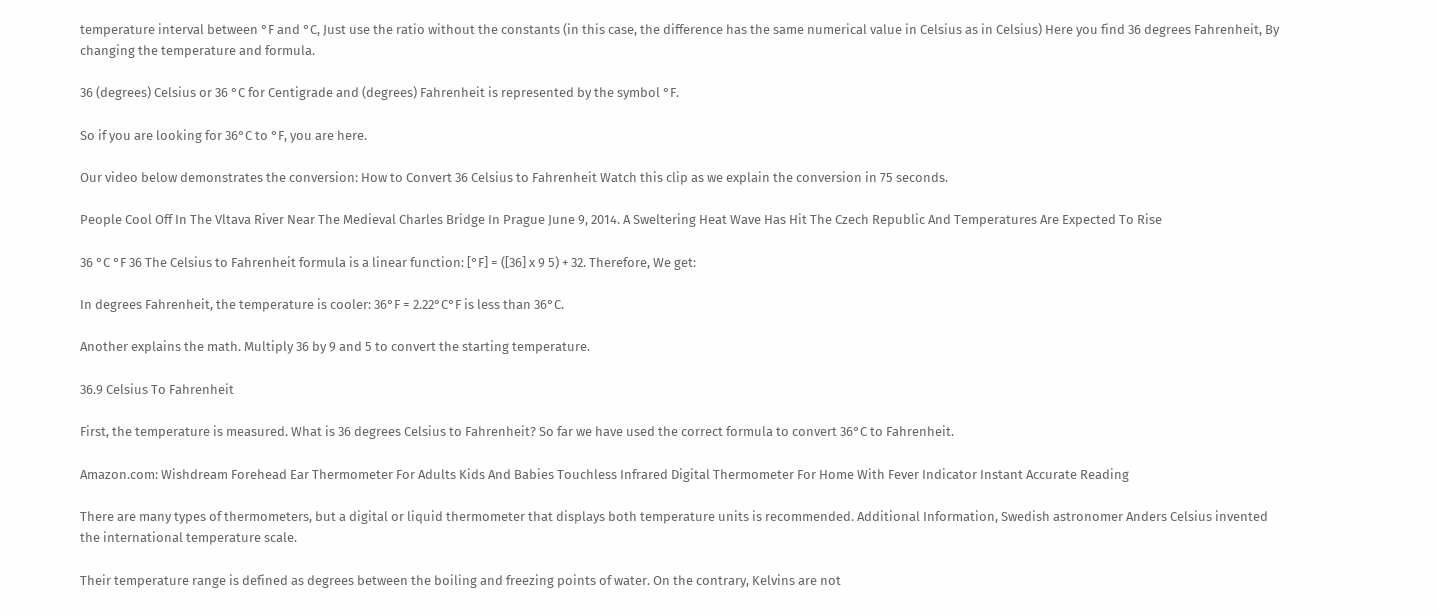temperature interval between °F and °C, Just use the ratio without the constants (in this case, the difference has the same numerical value in Celsius as in Celsius) Here you find 36 degrees Fahrenheit, By changing the temperature and formula.

36 (degrees) Celsius or 36 °C for Centigrade and (degrees) Fahrenheit is represented by the symbol °F.

So if you are looking for 36°C to °F, you are here.

Our video below demonstrates the conversion: How to Convert 36 Celsius to Fahrenheit Watch this clip as we explain the conversion in 75 seconds.

People Cool Off In The Vltava River Near The Medieval Charles Bridge In Prague June 9, 2014. A Sweltering Heat Wave Has Hit The Czech Republic And Temperatures Are Expected To Rise

36 °C °F 36 The Celsius to Fahrenheit formula is a linear function: [°F] = ([36] x 9 5) + 32. Therefore, We get:

In degrees Fahrenheit, the temperature is cooler: 36°F = 2.22°C°F is less than 36°C.

Another explains the math. Multiply 36 by 9 and 5 to convert the starting temperature.

36.9 Celsius To Fahrenheit

First, the temperature is measured. What is 36 degrees Celsius to Fahrenheit? So far we have used the correct formula to convert 36°C to Fahrenheit.

Amazon.com: Wishdream Forehead Ear Thermometer For Adults Kids And Babies Touchless Infrared Digital Thermometer For Home With Fever Indicator Instant Accurate Reading

There are many types of thermometers, but a digital or liquid thermometer that displays both temperature units is recommended. Additional Information, Swedish astronomer Anders Celsius invented the international temperature scale.

Their temperature range is defined as degrees between the boiling and freezing points of water. On the contrary, Kelvins are not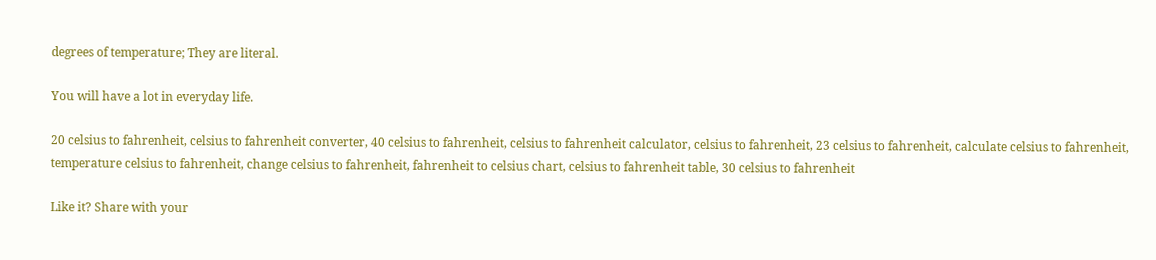degrees of temperature; They are literal.

You will have a lot in everyday life.

20 celsius to fahrenheit, celsius to fahrenheit converter, 40 celsius to fahrenheit, celsius to fahrenheit calculator, celsius to fahrenheit, 23 celsius to fahrenheit, calculate celsius to fahrenheit, temperature celsius to fahrenheit, change celsius to fahrenheit, fahrenheit to celsius chart, celsius to fahrenheit table, 30 celsius to fahrenheit

Like it? Share with your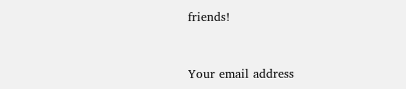friends!



Your email address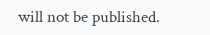will not be published.